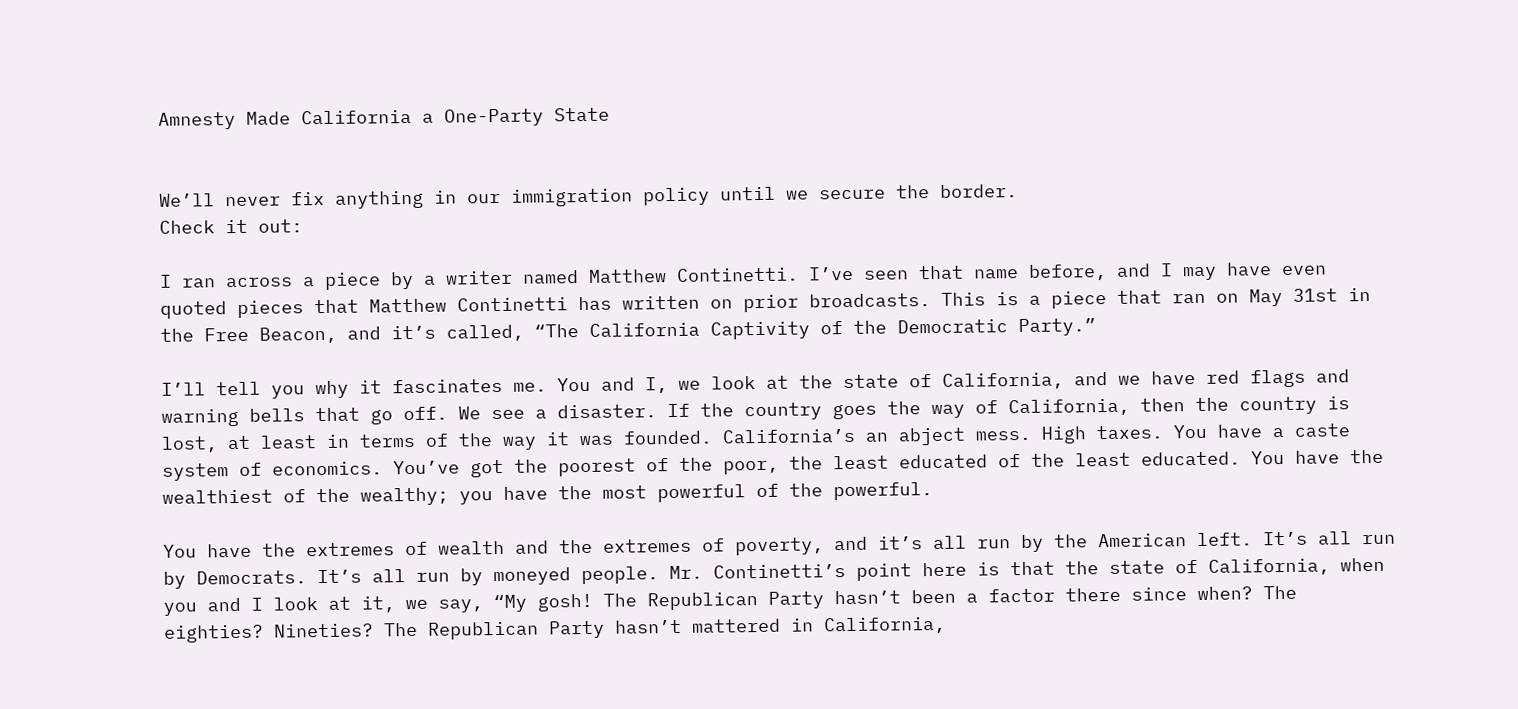Amnesty Made California a One-Party State


We’ll never fix anything in our immigration policy until we secure the border.
Check it out:

I ran across a piece by a writer named Matthew Continetti. I’ve seen that name before, and I may have even quoted pieces that Matthew Continetti has written on prior broadcasts. This is a piece that ran on May 31st in the Free Beacon, and it’s called, “The California Captivity of the Democratic Party.”

I’ll tell you why it fascinates me. You and I, we look at the state of California, and we have red flags and warning bells that go off. We see a disaster. If the country goes the way of California, then the country is lost, at least in terms of the way it was founded. California’s an abject mess. High taxes. You have a caste system of economics. You’ve got the poorest of the poor, the least educated of the least educated. You have the wealthiest of the wealthy; you have the most powerful of the powerful.

You have the extremes of wealth and the extremes of poverty, and it’s all run by the American left. It’s all run by Democrats. It’s all run by moneyed people. Mr. Continetti’s point here is that the state of California, when you and I look at it, we say, “My gosh! The Republican Party hasn’t been a factor there since when? The eighties? Nineties? The Republican Party hasn’t mattered in California,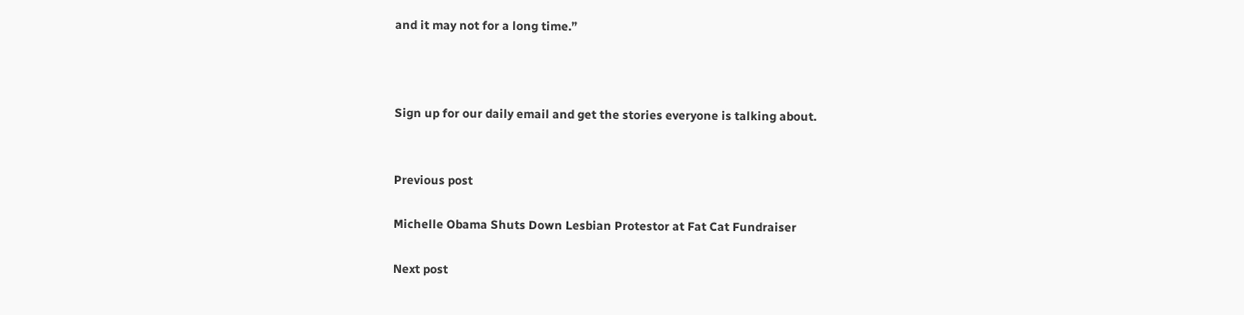and it may not for a long time.”



Sign up for our daily email and get the stories everyone is talking about.


Previous post

Michelle Obama Shuts Down Lesbian Protestor at Fat Cat Fundraiser

Next post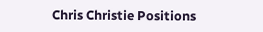Chris Christie Positions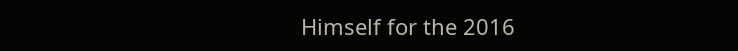Himself for the 2016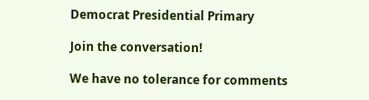Democrat Presidential Primary

Join the conversation!

We have no tolerance for comments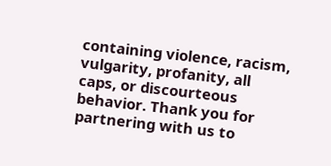containing violence, racism, vulgarity, profanity, all caps, or discourteous behavior. Thank you for partnering with us to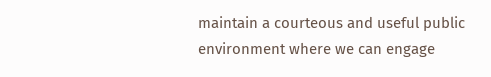maintain a courteous and useful public environment where we can engage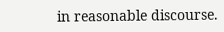in reasonable discourse.